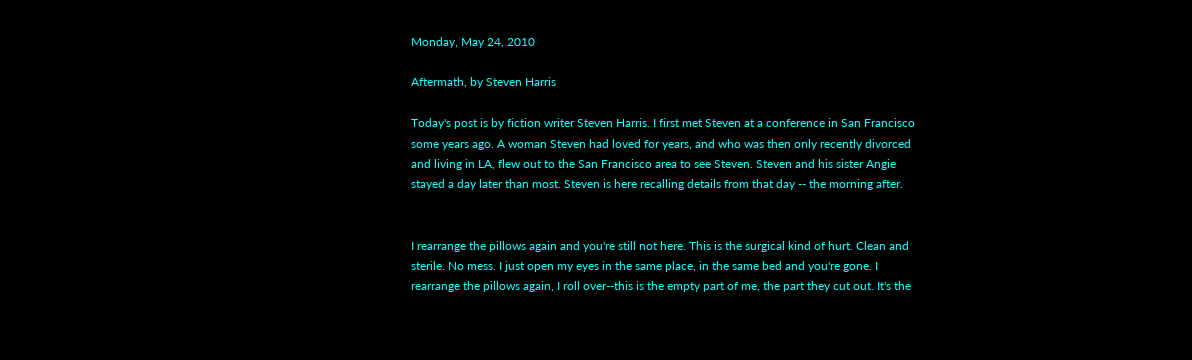Monday, May 24, 2010

Aftermath, by Steven Harris

Today's post is by fiction writer Steven Harris. I first met Steven at a conference in San Francisco some years ago. A woman Steven had loved for years, and who was then only recently divorced and living in LA, flew out to the San Francisco area to see Steven. Steven and his sister Angie stayed a day later than most. Steven is here recalling details from that day -- the morning after.


I rearrange the pillows again and you're still not here. This is the surgical kind of hurt. Clean and sterile. No mess. I just open my eyes in the same place, in the same bed and you're gone. I rearrange the pillows again, I roll over--this is the empty part of me, the part they cut out. It's the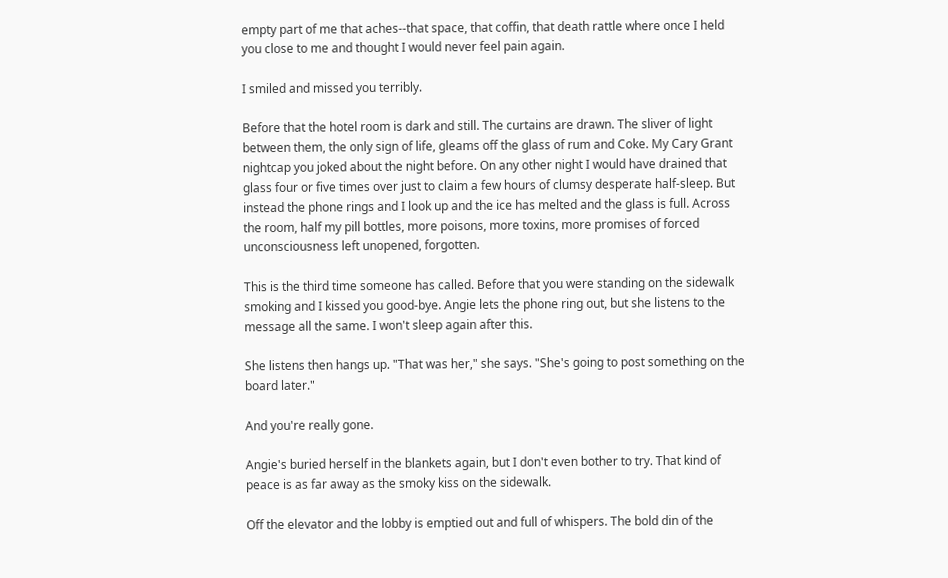empty part of me that aches--that space, that coffin, that death rattle where once I held you close to me and thought I would never feel pain again.

I smiled and missed you terribly.

Before that the hotel room is dark and still. The curtains are drawn. The sliver of light between them, the only sign of life, gleams off the glass of rum and Coke. My Cary Grant nightcap you joked about the night before. On any other night I would have drained that glass four or five times over just to claim a few hours of clumsy desperate half-sleep. But instead the phone rings and I look up and the ice has melted and the glass is full. Across the room, half my pill bottles, more poisons, more toxins, more promises of forced unconsciousness left unopened, forgotten.

This is the third time someone has called. Before that you were standing on the sidewalk smoking and I kissed you good-bye. Angie lets the phone ring out, but she listens to the message all the same. I won't sleep again after this.

She listens then hangs up. "That was her," she says. "She's going to post something on the board later."

And you're really gone.

Angie's buried herself in the blankets again, but I don't even bother to try. That kind of peace is as far away as the smoky kiss on the sidewalk.

Off the elevator and the lobby is emptied out and full of whispers. The bold din of the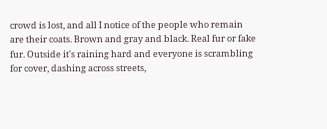crowd is lost, and all I notice of the people who remain are their coats. Brown and gray and black. Real fur or fake fur. Outside it's raining hard and everyone is scrambling for cover, dashing across streets,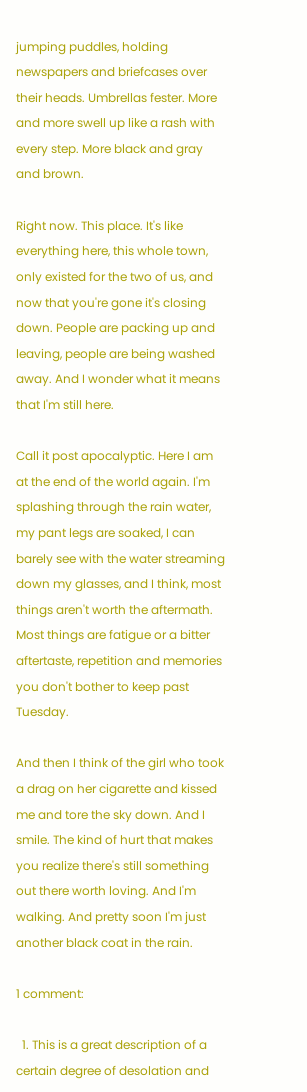jumping puddles, holding newspapers and briefcases over their heads. Umbrellas fester. More and more swell up like a rash with every step. More black and gray and brown.

Right now. This place. It's like everything here, this whole town, only existed for the two of us, and now that you're gone it's closing down. People are packing up and leaving, people are being washed away. And I wonder what it means that I'm still here.

Call it post apocalyptic. Here I am at the end of the world again. I'm splashing through the rain water, my pant legs are soaked, I can barely see with the water streaming down my glasses, and I think, most things aren't worth the aftermath. Most things are fatigue or a bitter aftertaste, repetition and memories you don't bother to keep past Tuesday.

And then I think of the girl who took a drag on her cigarette and kissed me and tore the sky down. And I smile. The kind of hurt that makes you realize there's still something out there worth loving. And I'm walking. And pretty soon I'm just another black coat in the rain.

1 comment:

  1. This is a great description of a certain degree of desolation and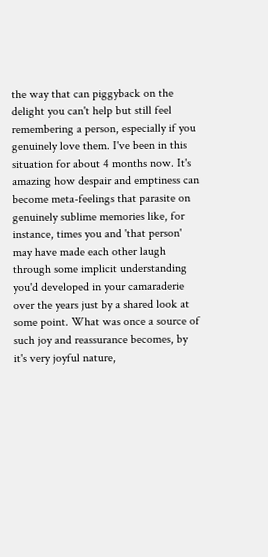the way that can piggyback on the delight you can't help but still feel remembering a person, especially if you genuinely love them. I've been in this situation for about 4 months now. It's amazing how despair and emptiness can become meta-feelings that parasite on genuinely sublime memories like, for instance, times you and 'that person' may have made each other laugh through some implicit understanding you'd developed in your camaraderie over the years just by a shared look at some point. What was once a source of such joy and reassurance becomes, by it's very joyful nature,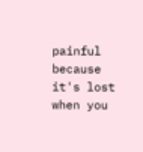painful because it's lost when you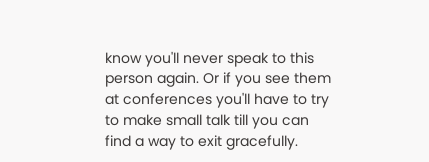know you'll never speak to this person again. Or if you see them at conferences you'll have to try to make small talk till you can find a way to exit gracefully.